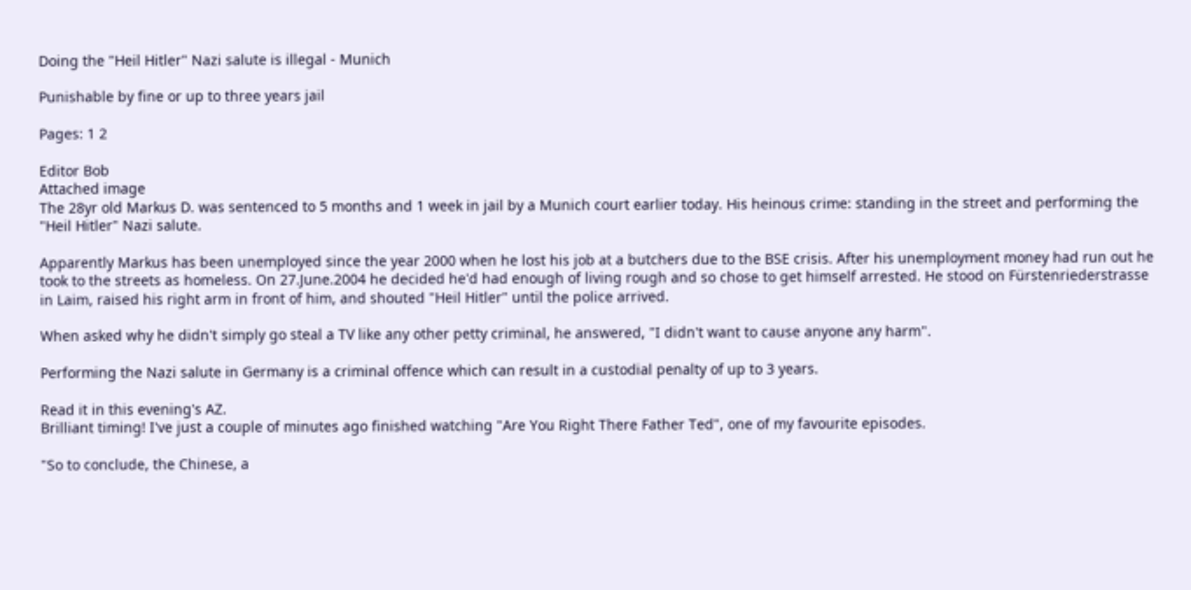Doing the "Heil Hitler" Nazi salute is illegal - Munich

Punishable by fine or up to three years jail

Pages: 1 2

Editor Bob
Attached image
The 28yr old Markus D. was sentenced to 5 months and 1 week in jail by a Munich court earlier today. His heinous crime: standing in the street and performing the "Heil Hitler" Nazi salute.

Apparently Markus has been unemployed since the year 2000 when he lost his job at a butchers due to the BSE crisis. After his unemployment money had run out he took to the streets as homeless. On 27.June.2004 he decided he'd had enough of living rough and so chose to get himself arrested. He stood on Fürstenriederstrasse in Laim, raised his right arm in front of him, and shouted "Heil Hitler" until the police arrived.

When asked why he didn't simply go steal a TV like any other petty criminal, he answered, "I didn't want to cause anyone any harm".

Performing the Nazi salute in Germany is a criminal offence which can result in a custodial penalty of up to 3 years.

Read it in this evening's AZ.
Brilliant timing! I've just a couple of minutes ago finished watching "Are You Right There Father Ted", one of my favourite episodes.

"So to conclude, the Chinese, a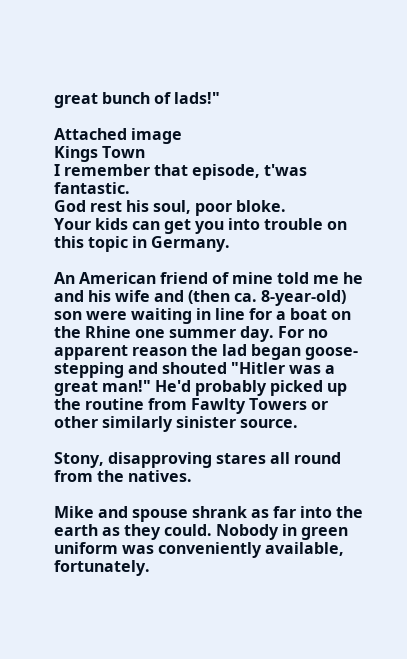great bunch of lads!"

Attached image
Kings Town
I remember that episode, t'was fantastic.
God rest his soul, poor bloke.
Your kids can get you into trouble on this topic in Germany.

An American friend of mine told me he and his wife and (then ca. 8-year-old) son were waiting in line for a boat on the Rhine one summer day. For no apparent reason the lad began goose-stepping and shouted "Hitler was a great man!" He'd probably picked up the routine from Fawlty Towers or other similarly sinister source.

Stony, disapproving stares all round from the natives.

Mike and spouse shrank as far into the earth as they could. Nobody in green uniform was conveniently available, fortunately.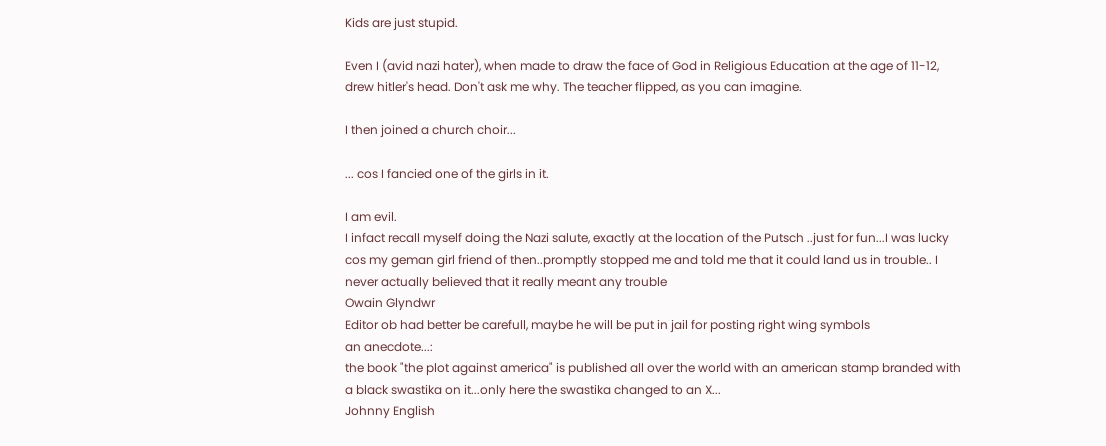Kids are just stupid.

Even I (avid nazi hater), when made to draw the face of God in Religious Education at the age of 11-12, drew hitler's head. Don't ask me why. The teacher flipped, as you can imagine.

I then joined a church choir...

... cos I fancied one of the girls in it.

I am evil.
I infact recall myself doing the Nazi salute, exactly at the location of the Putsch ..just for fun...I was lucky cos my geman girl friend of then..promptly stopped me and told me that it could land us in trouble.. I never actually believed that it really meant any trouble
Owain Glyndwr
Editor ob had better be carefull, maybe he will be put in jail for posting right wing symbols
an anecdote...:
the book "the plot against america" is published all over the world with an american stamp branded with a black swastika on it...only here the swastika changed to an X...
Johnny English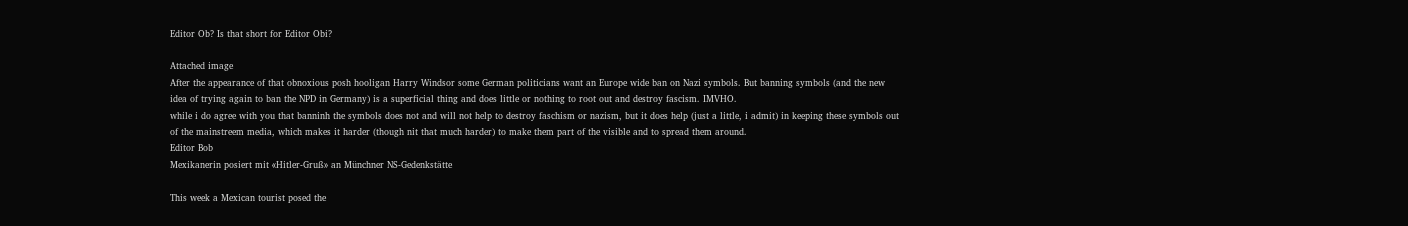Editor Ob? Is that short for Editor Obi?

Attached image
After the appearance of that obnoxious posh hooligan Harry Windsor some German politicians want an Europe wide ban on Nazi symbols. But banning symbols (and the new idea of trying again to ban the NPD in Germany) is a superficial thing and does little or nothing to root out and destroy fascism. IMVHO.
while i do agree with you that banninh the symbols does not and will not help to destroy faschism or nazism, but it does help (just a little, i admit) in keeping these symbols out of the mainstreem media, which makes it harder (though nit that much harder) to make them part of the visible and to spread them around.
Editor Bob
Mexikanerin posiert mit «Hitler-Gruß» an Münchner NS-Gedenkstätte

This week a Mexican tourist posed the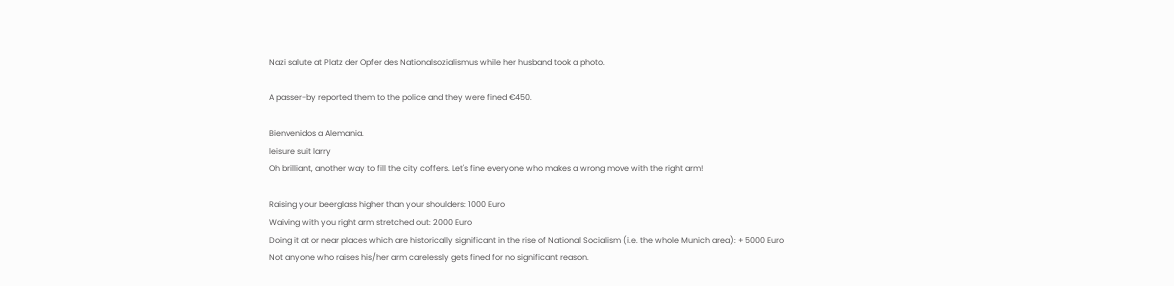Nazi salute at Platz der Opfer des Nationalsozialismus while her husband took a photo.

A passer-by reported them to the police and they were fined €450.

Bienvenidos a Alemania.
leisure suit larry
Oh brilliant, another way to fill the city coffers. Let's fine everyone who makes a wrong move with the right arm!

Raising your beerglass higher than your shoulders: 1000 Euro
Waiving with you right arm stretched out: 2000 Euro
Doing it at or near places which are historically significant in the rise of National Socialism (i.e. the whole Munich area): + 5000 Euro
Not anyone who raises his/her arm carelessly gets fined for no significant reason.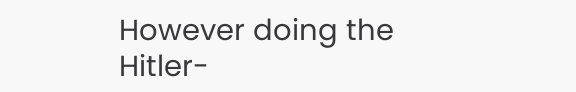However doing the Hitler-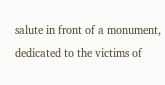salute in front of a monument, dedicated to the victims of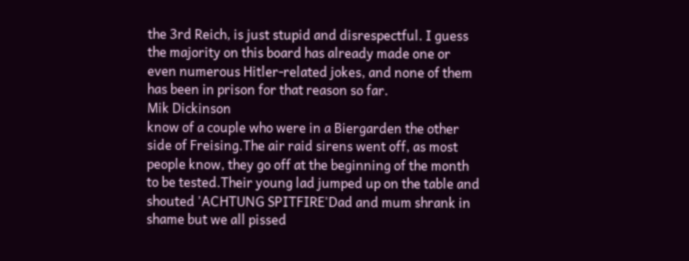the 3rd Reich, is just stupid and disrespectful. I guess the majority on this board has already made one or even numerous Hitler-related jokes, and none of them has been in prison for that reason so far.
Mik Dickinson
know of a couple who were in a Biergarden the other side of Freising.The air raid sirens went off, as most people know, they go off at the beginning of the month to be tested.Their young lad jumped up on the table and shouted 'ACHTUNG SPITFIRE'Dad and mum shrank in shame but we all pissed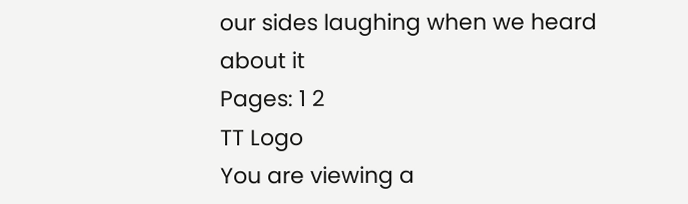our sides laughing when we heard about it
Pages: 1 2
TT Logo
You are viewing a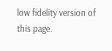low fidelity version of this page.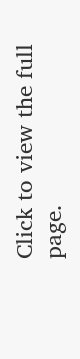Click to view the full page.